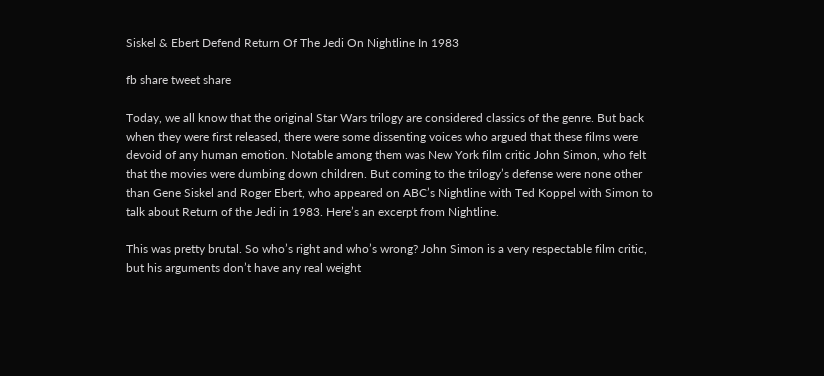Siskel & Ebert Defend Return Of The Jedi On Nightline In 1983

fb share tweet share

Today, we all know that the original Star Wars trilogy are considered classics of the genre. But back when they were first released, there were some dissenting voices who argued that these films were devoid of any human emotion. Notable among them was New York film critic John Simon, who felt that the movies were dumbing down children. But coming to the trilogy’s defense were none other than Gene Siskel and Roger Ebert, who appeared on ABC’s Nightline with Ted Koppel with Simon to talk about Return of the Jedi in 1983. Here’s an excerpt from Nightline.

This was pretty brutal. So who’s right and who’s wrong? John Simon is a very respectable film critic, but his arguments don’t have any real weight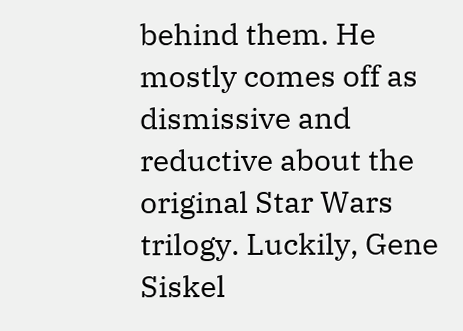behind them. He mostly comes off as dismissive and reductive about the original Star Wars trilogy. Luckily, Gene Siskel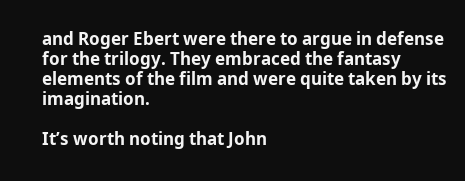and Roger Ebert were there to argue in defense for the trilogy. They embraced the fantasy elements of the film and were quite taken by its imagination.

It’s worth noting that John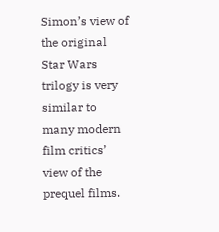Simon’s view of the original Star Wars trilogy is very similar to many modern film critics’ view of the prequel films.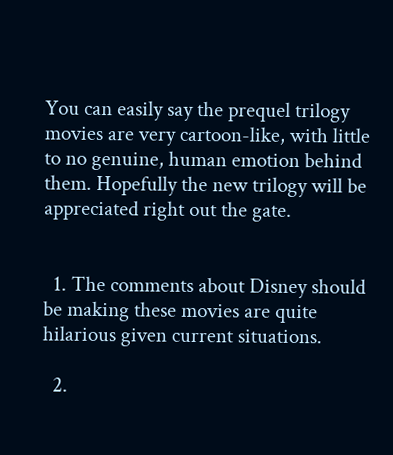You can easily say the prequel trilogy movies are very cartoon-like, with little to no genuine, human emotion behind them. Hopefully the new trilogy will be appreciated right out the gate.


  1. The comments about Disney should be making these movies are quite hilarious given current situations.

  2.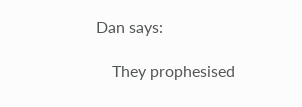Dan says:

    They prophesised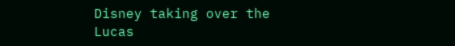Disney taking over the Lucas